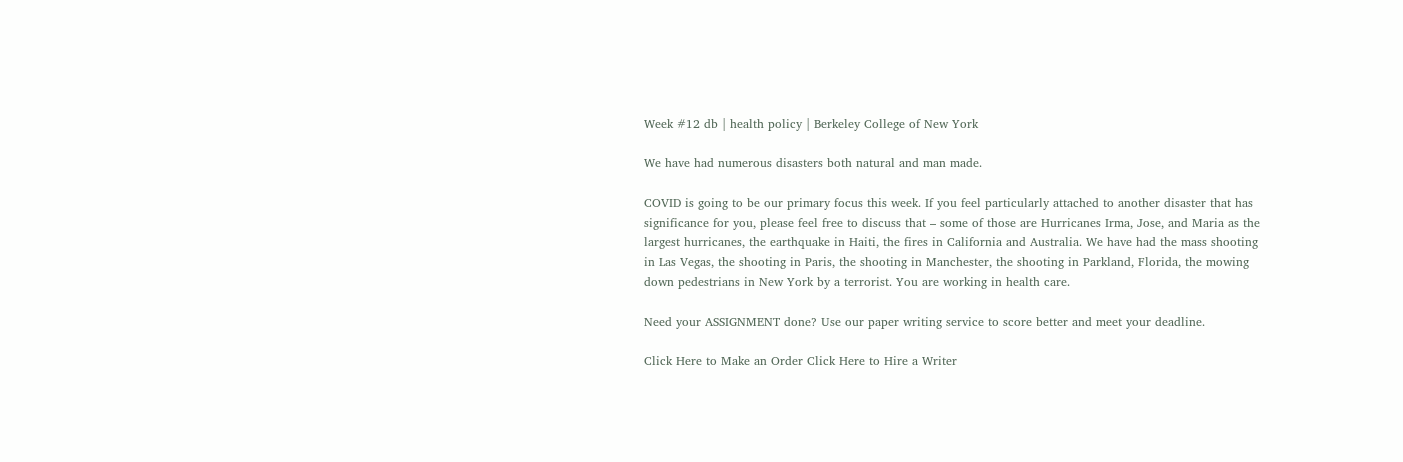Week #12 db | health policy | Berkeley College of New York

We have had numerous disasters both natural and man made.

COVID is going to be our primary focus this week. If you feel particularly attached to another disaster that has significance for you, please feel free to discuss that – some of those are Hurricanes Irma, Jose, and Maria as the largest hurricanes, the earthquake in Haiti, the fires in California and Australia. We have had the mass shooting in Las Vegas, the shooting in Paris, the shooting in Manchester, the shooting in Parkland, Florida, the mowing down pedestrians in New York by a terrorist. You are working in health care.

Need your ASSIGNMENT done? Use our paper writing service to score better and meet your deadline.

Click Here to Make an Order Click Here to Hire a Writer